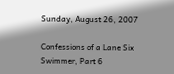Sunday, August 26, 2007

Confessions of a Lane Six Swimmer, Part 6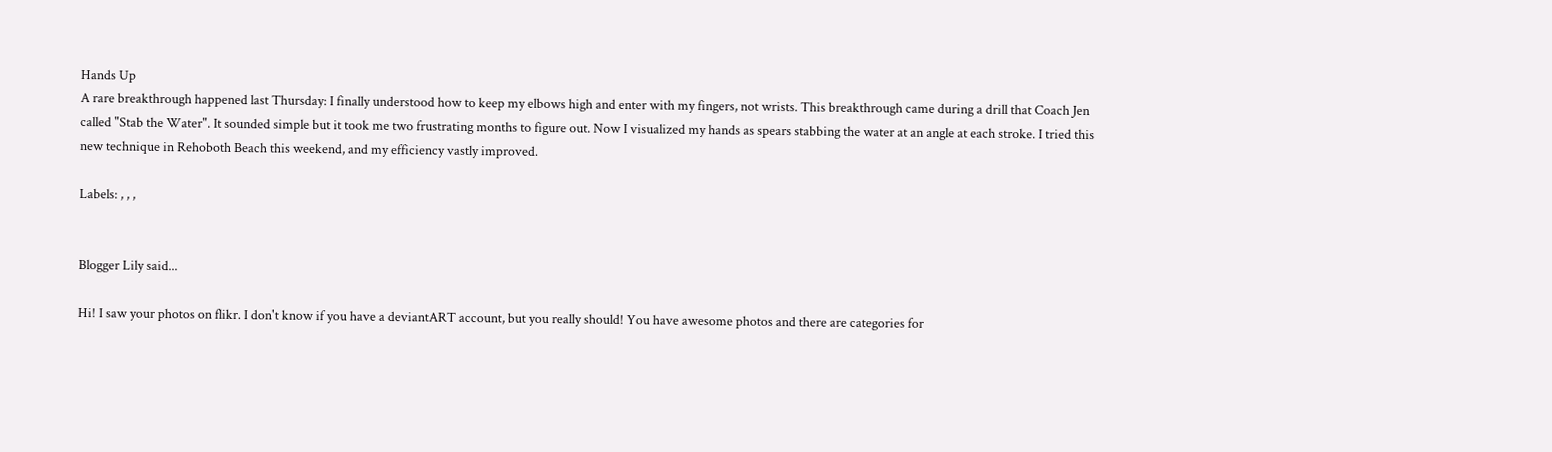Hands Up
A rare breakthrough happened last Thursday: I finally understood how to keep my elbows high and enter with my fingers, not wrists. This breakthrough came during a drill that Coach Jen called "Stab the Water". It sounded simple but it took me two frustrating months to figure out. Now I visualized my hands as spears stabbing the water at an angle at each stroke. I tried this new technique in Rehoboth Beach this weekend, and my efficiency vastly improved.

Labels: , , ,


Blogger Lily said...

Hi! I saw your photos on flikr. I don't know if you have a deviantART account, but you really should! You have awesome photos and there are categories for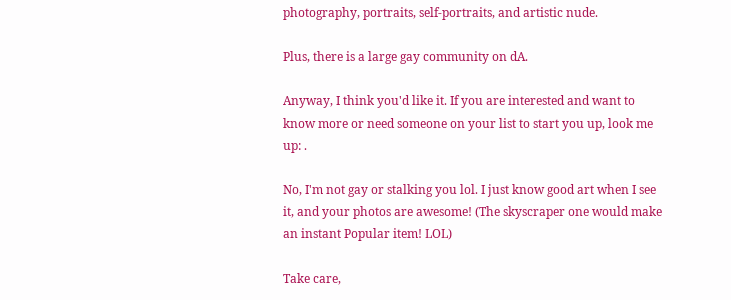photography, portraits, self-portraits, and artistic nude.

Plus, there is a large gay community on dA.

Anyway, I think you'd like it. If you are interested and want to know more or need someone on your list to start you up, look me up: .

No, I'm not gay or stalking you lol. I just know good art when I see it, and your photos are awesome! (The skyscraper one would make an instant Popular item! LOL)

Take care,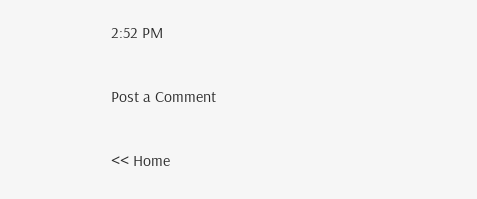2:52 PM

Post a Comment

<< Home